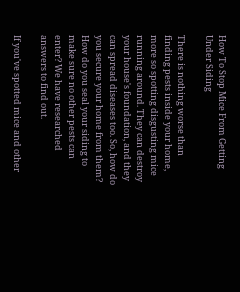How To Stop Mice From Getting Under Siding

There is nothing worse than finding pests inside your home, more so spotting disgusting mice running around. They can destroy your house's foundation, and they can spread diseases too. So, how do you secure your home from them? How do you seal your siding to make sure no other pests can enter? We have researched answers to find out.

If you've spotted mice and other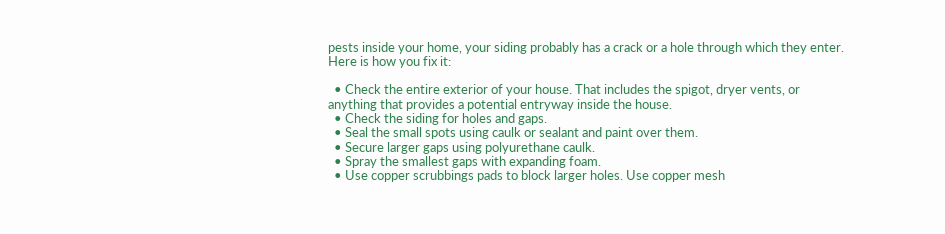pests inside your home, your siding probably has a crack or a hole through which they enter. Here is how you fix it:

  • Check the entire exterior of your house. That includes the spigot, dryer vents, or anything that provides a potential entryway inside the house.
  • Check the siding for holes and gaps.
  • Seal the small spots using caulk or sealant and paint over them.
  • Secure larger gaps using polyurethane caulk.
  • Spray the smallest gaps with expanding foam.
  • Use copper scrubbings pads to block larger holes. Use copper mesh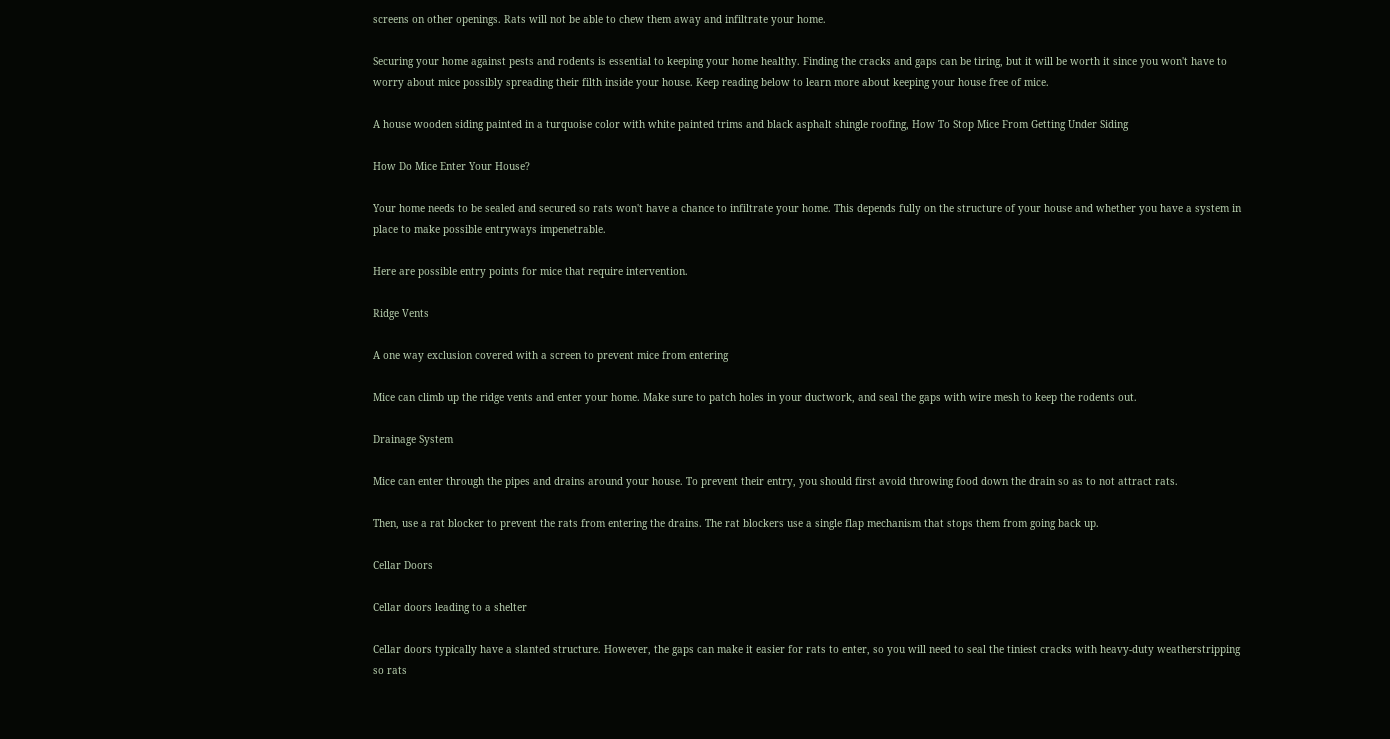screens on other openings. Rats will not be able to chew them away and infiltrate your home.

Securing your home against pests and rodents is essential to keeping your home healthy. Finding the cracks and gaps can be tiring, but it will be worth it since you won't have to worry about mice possibly spreading their filth inside your house. Keep reading below to learn more about keeping your house free of mice.

A house wooden siding painted in a turquoise color with white painted trims and black asphalt shingle roofing, How To Stop Mice From Getting Under Siding

How Do Mice Enter Your House?

Your home needs to be sealed and secured so rats won't have a chance to infiltrate your home. This depends fully on the structure of your house and whether you have a system in place to make possible entryways impenetrable.

Here are possible entry points for mice that require intervention.

Ridge Vents

A one way exclusion covered with a screen to prevent mice from entering

Mice can climb up the ridge vents and enter your home. Make sure to patch holes in your ductwork, and seal the gaps with wire mesh to keep the rodents out.

Drainage System

Mice can enter through the pipes and drains around your house. To prevent their entry, you should first avoid throwing food down the drain so as to not attract rats.

Then, use a rat blocker to prevent the rats from entering the drains. The rat blockers use a single flap mechanism that stops them from going back up.

Cellar Doors

Cellar doors leading to a shelter

Cellar doors typically have a slanted structure. However, the gaps can make it easier for rats to enter, so you will need to seal the tiniest cracks with heavy-duty weatherstripping so rats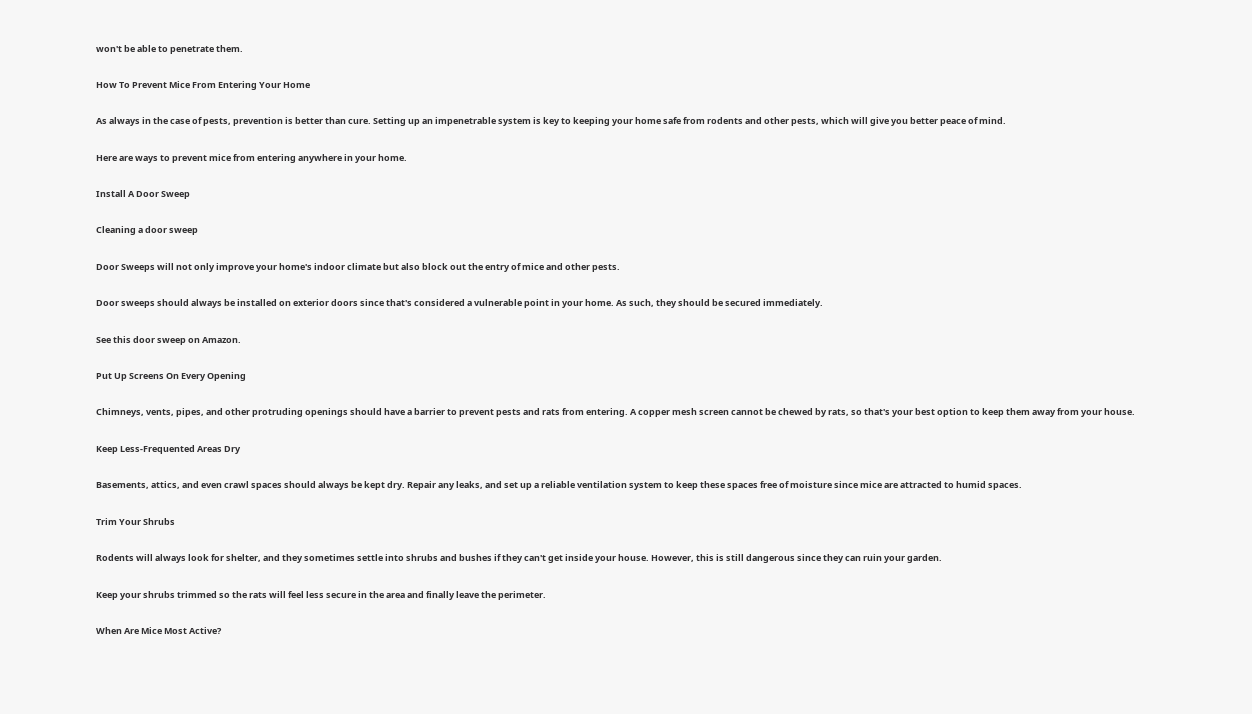won't be able to penetrate them.

How To Prevent Mice From Entering Your Home

As always in the case of pests, prevention is better than cure. Setting up an impenetrable system is key to keeping your home safe from rodents and other pests, which will give you better peace of mind.

Here are ways to prevent mice from entering anywhere in your home.

Install A Door Sweep

Cleaning a door sweep

Door Sweeps will not only improve your home's indoor climate but also block out the entry of mice and other pests.

Door sweeps should always be installed on exterior doors since that's considered a vulnerable point in your home. As such, they should be secured immediately.

See this door sweep on Amazon.

Put Up Screens On Every Opening

Chimneys, vents, pipes, and other protruding openings should have a barrier to prevent pests and rats from entering. A copper mesh screen cannot be chewed by rats, so that's your best option to keep them away from your house.

Keep Less-Frequented Areas Dry

Basements, attics, and even crawl spaces should always be kept dry. Repair any leaks, and set up a reliable ventilation system to keep these spaces free of moisture since mice are attracted to humid spaces.

Trim Your Shrubs

Rodents will always look for shelter, and they sometimes settle into shrubs and bushes if they can't get inside your house. However, this is still dangerous since they can ruin your garden.

Keep your shrubs trimmed so the rats will feel less secure in the area and finally leave the perimeter.

When Are Mice Most Active?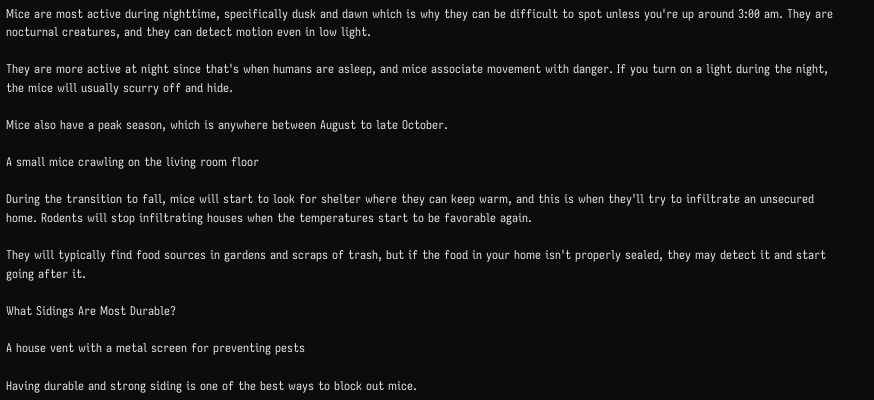Mice are most active during nighttime, specifically dusk and dawn which is why they can be difficult to spot unless you're up around 3:00 am. They are nocturnal creatures, and they can detect motion even in low light.

They are more active at night since that's when humans are asleep, and mice associate movement with danger. If you turn on a light during the night, the mice will usually scurry off and hide.

Mice also have a peak season, which is anywhere between August to late October.

A small mice crawling on the living room floor

During the transition to fall, mice will start to look for shelter where they can keep warm, and this is when they'll try to infiltrate an unsecured home. Rodents will stop infiltrating houses when the temperatures start to be favorable again.

They will typically find food sources in gardens and scraps of trash, but if the food in your home isn't properly sealed, they may detect it and start going after it.

What Sidings Are Most Durable?

A house vent with a metal screen for preventing pests

Having durable and strong siding is one of the best ways to block out mice.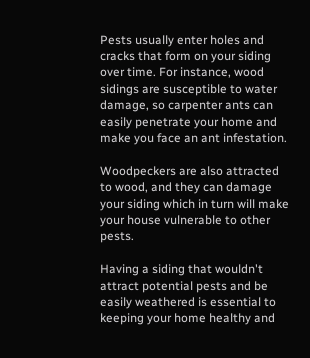Pests usually enter holes and cracks that form on your siding over time. For instance, wood sidings are susceptible to water damage, so carpenter ants can easily penetrate your home and make you face an ant infestation.

Woodpeckers are also attracted to wood, and they can damage your siding which in turn will make your house vulnerable to other pests.

Having a siding that wouldn't attract potential pests and be easily weathered is essential to keeping your home healthy and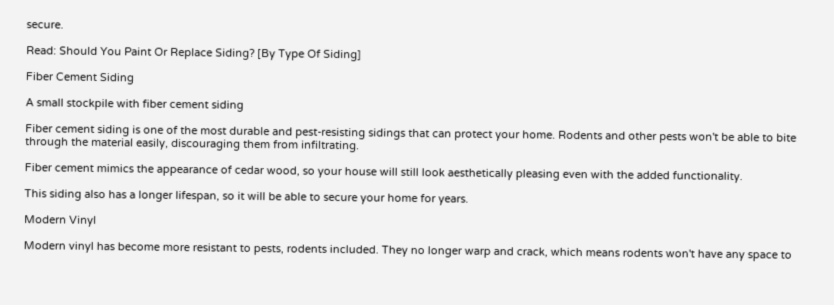secure.

Read: Should You Paint Or Replace Siding? [By Type Of Siding]

Fiber Cement Siding

A small stockpile with fiber cement siding

Fiber cement siding is one of the most durable and pest-resisting sidings that can protect your home. Rodents and other pests won't be able to bite through the material easily, discouraging them from infiltrating.

Fiber cement mimics the appearance of cedar wood, so your house will still look aesthetically pleasing even with the added functionality.

This siding also has a longer lifespan, so it will be able to secure your home for years.

Modern Vinyl

Modern vinyl has become more resistant to pests, rodents included. They no longer warp and crack, which means rodents won't have any space to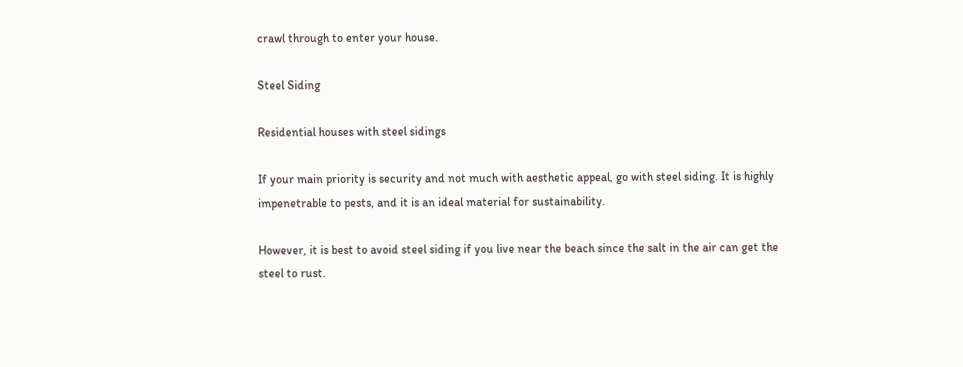crawl through to enter your house.

Steel Siding

Residential houses with steel sidings

If your main priority is security and not much with aesthetic appeal, go with steel siding. It is highly impenetrable to pests, and it is an ideal material for sustainability.

However, it is best to avoid steel siding if you live near the beach since the salt in the air can get the steel to rust.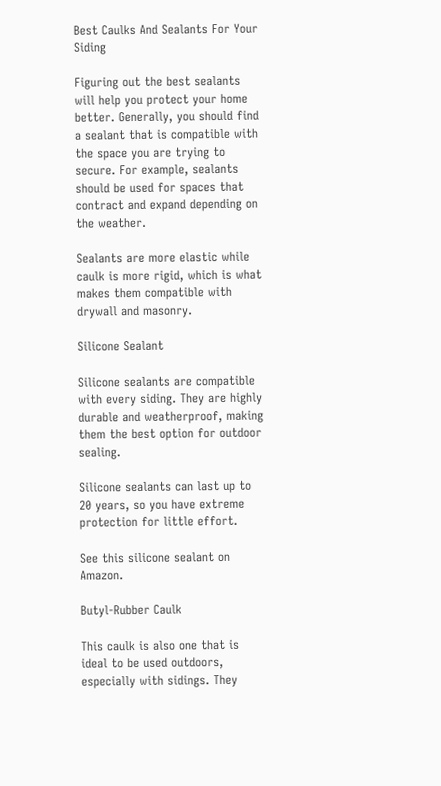Best Caulks And Sealants For Your Siding

Figuring out the best sealants will help you protect your home better. Generally, you should find a sealant that is compatible with the space you are trying to secure. For example, sealants should be used for spaces that contract and expand depending on the weather.

Sealants are more elastic while caulk is more rigid, which is what makes them compatible with drywall and masonry.

Silicone Sealant

Silicone sealants are compatible with every siding. They are highly durable and weatherproof, making them the best option for outdoor sealing.

Silicone sealants can last up to 20 years, so you have extreme protection for little effort.

See this silicone sealant on Amazon.

Butyl-Rubber Caulk

This caulk is also one that is ideal to be used outdoors, especially with sidings. They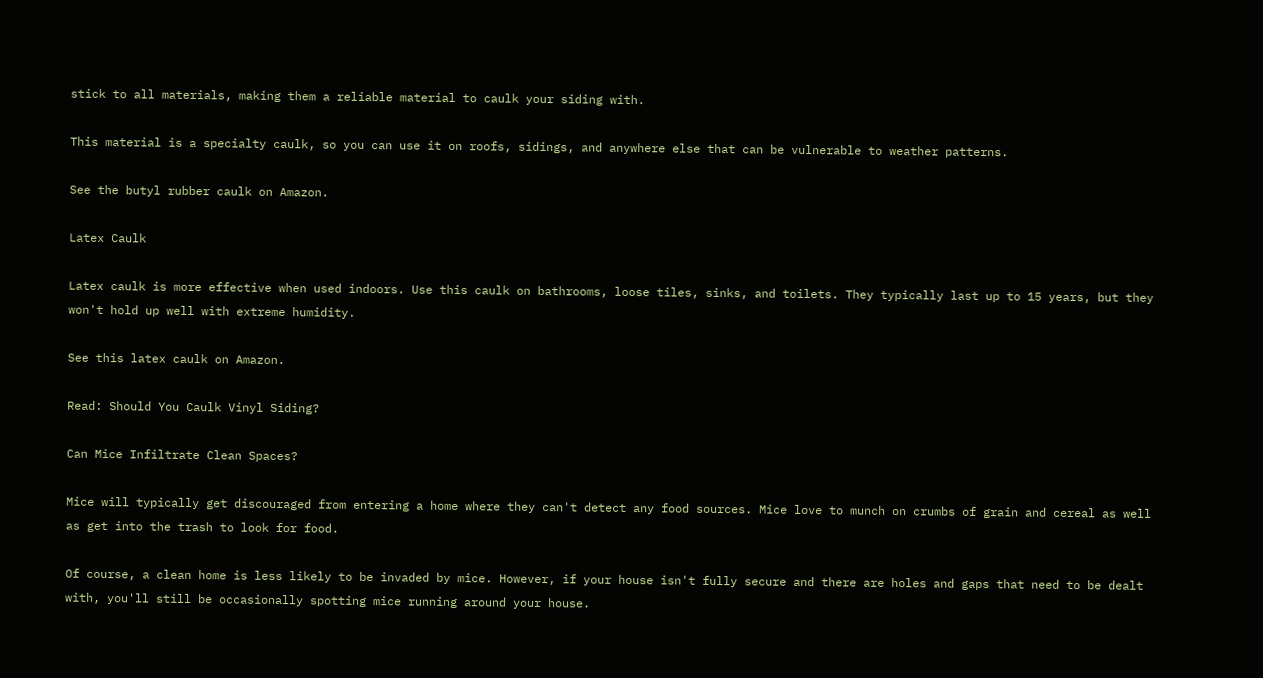stick to all materials, making them a reliable material to caulk your siding with.

This material is a specialty caulk, so you can use it on roofs, sidings, and anywhere else that can be vulnerable to weather patterns.

See the butyl rubber caulk on Amazon.

Latex Caulk

Latex caulk is more effective when used indoors. Use this caulk on bathrooms, loose tiles, sinks, and toilets. They typically last up to 15 years, but they won't hold up well with extreme humidity.

See this latex caulk on Amazon.

Read: Should You Caulk Vinyl Siding?

Can Mice Infiltrate Clean Spaces?

Mice will typically get discouraged from entering a home where they can't detect any food sources. Mice love to munch on crumbs of grain and cereal as well as get into the trash to look for food.

Of course, a clean home is less likely to be invaded by mice. However, if your house isn't fully secure and there are holes and gaps that need to be dealt with, you'll still be occasionally spotting mice running around your house.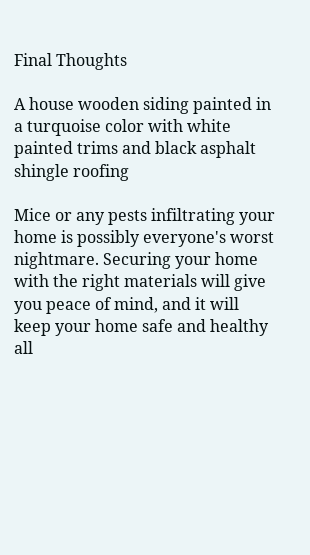Final Thoughts

A house wooden siding painted in a turquoise color with white painted trims and black asphalt shingle roofing

Mice or any pests infiltrating your home is possibly everyone's worst nightmare. Securing your home with the right materials will give you peace of mind, and it will keep your home safe and healthy all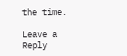the time.

Leave a Reply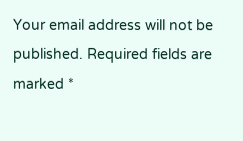Your email address will not be published. Required fields are marked *